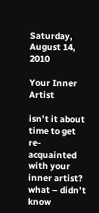Saturday, August 14, 2010

Your Inner Artist

isn’t it about time to get re-acquainted with your inner artist? what – didn’t know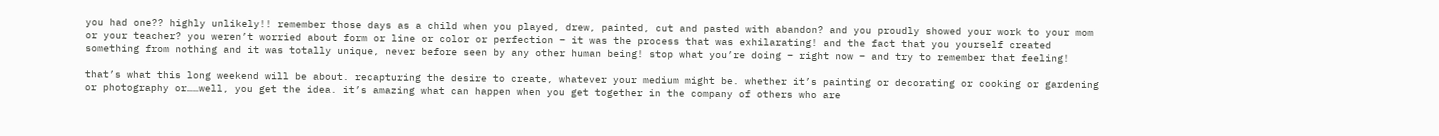you had one?? highly unlikely!! remember those days as a child when you played, drew, painted, cut and pasted with abandon? and you proudly showed your work to your mom or your teacher? you weren’t worried about form or line or color or perfection – it was the process that was exhilarating! and the fact that you yourself created something from nothing and it was totally unique, never before seen by any other human being! stop what you’re doing – right now – and try to remember that feeling!

that’s what this long weekend will be about. recapturing the desire to create, whatever your medium might be. whether it’s painting or decorating or cooking or gardening or photography or……well, you get the idea. it’s amazing what can happen when you get together in the company of others who are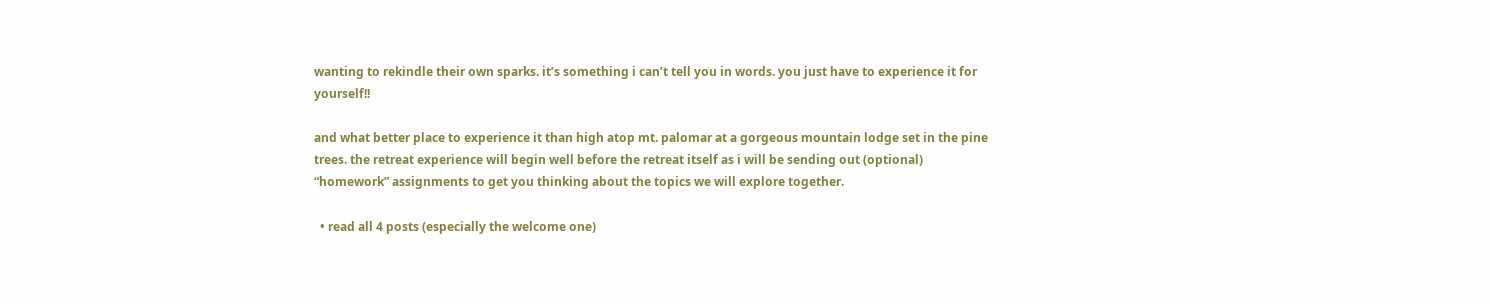wanting to rekindle their own sparks. it’s something i can’t tell you in words. you just have to experience it for yourself!!

and what better place to experience it than high atop mt. palomar at a gorgeous mountain lodge set in the pine trees. the retreat experience will begin well before the retreat itself as i will be sending out (optional) “homework” assignments to get you thinking about the topics we will explore together.

  • read all 4 posts (especially the welcome one)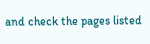and check the pages listed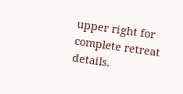upper right for complete retreat details.